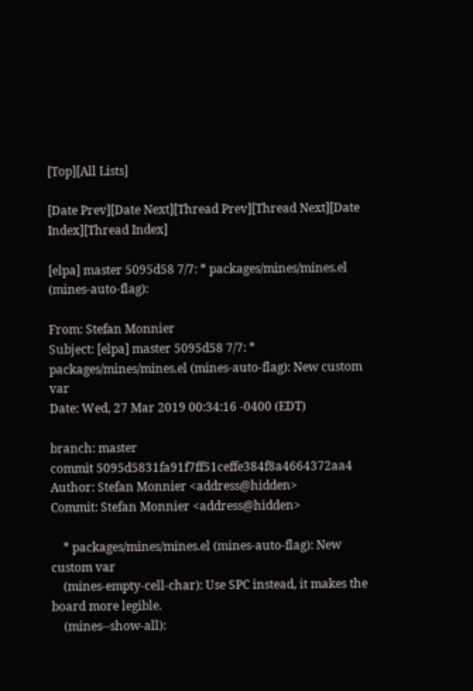[Top][All Lists]

[Date Prev][Date Next][Thread Prev][Thread Next][Date Index][Thread Index]

[elpa] master 5095d58 7/7: * packages/mines/mines.el (mines-auto-flag):

From: Stefan Monnier
Subject: [elpa] master 5095d58 7/7: * packages/mines/mines.el (mines-auto-flag): New custom var
Date: Wed, 27 Mar 2019 00:34:16 -0400 (EDT)

branch: master
commit 5095d5831fa91f7ff51ceffe384f8a4664372aa4
Author: Stefan Monnier <address@hidden>
Commit: Stefan Monnier <address@hidden>

    * packages/mines/mines.el (mines-auto-flag): New custom var
    (mines-empty-cell-char): Use SPC instead, it makes the board more legible.
    (mines--show-all):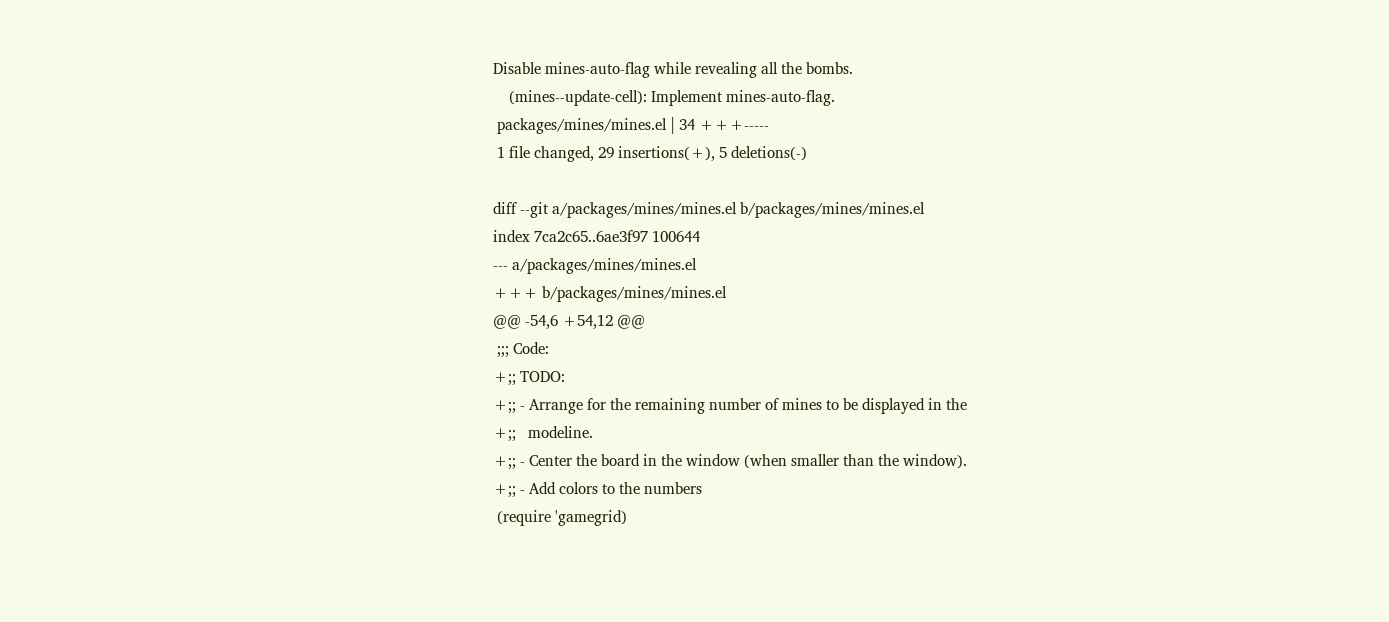Disable mines-auto-flag while revealing all the bombs.
    (mines--update-cell): Implement mines-auto-flag.
 packages/mines/mines.el | 34 +++-----
 1 file changed, 29 insertions(+), 5 deletions(-)

diff --git a/packages/mines/mines.el b/packages/mines/mines.el
index 7ca2c65..6ae3f97 100644
--- a/packages/mines/mines.el
+++ b/packages/mines/mines.el
@@ -54,6 +54,12 @@
 ;;; Code:
+;; TODO:
+;; - Arrange for the remaining number of mines to be displayed in the
+;;   modeline.
+;; - Center the board in the window (when smaller than the window).
+;; - Add colors to the numbers
 (require 'gamegrid)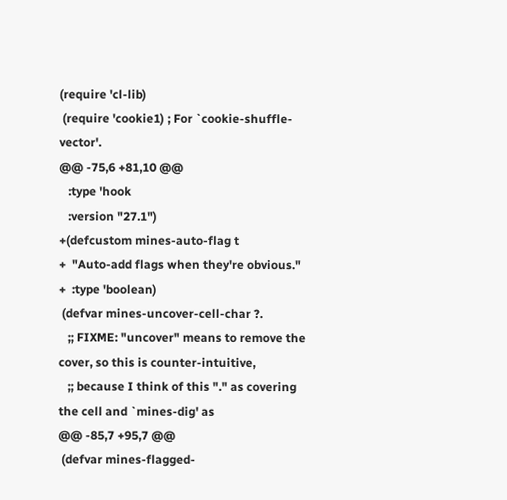(require 'cl-lib)
 (require 'cookie1) ; For `cookie-shuffle-vector'.
@@ -75,6 +81,10 @@
   :type 'hook
   :version "27.1")
+(defcustom mines-auto-flag t
+  "Auto-add flags when they're obvious."
+  :type 'boolean)
 (defvar mines-uncover-cell-char ?.
   ;; FIXME: "uncover" means to remove the cover, so this is counter-intuitive,
   ;; because I think of this "." as covering the cell and `mines-dig' as
@@ -85,7 +95,7 @@
 (defvar mines-flagged-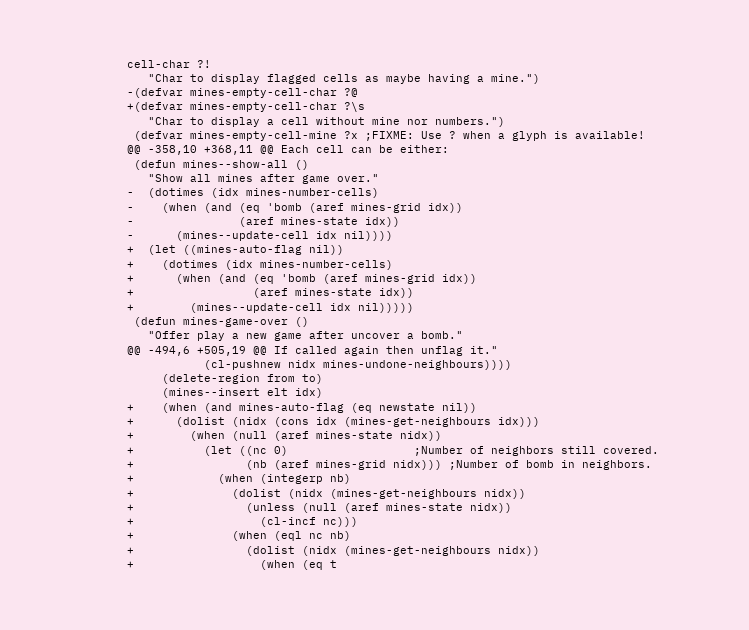cell-char ?!
   "Char to display flagged cells as maybe having a mine.")
-(defvar mines-empty-cell-char ?@
+(defvar mines-empty-cell-char ?\s
   "Char to display a cell without mine nor numbers.")
 (defvar mines-empty-cell-mine ?x ;FIXME: Use ? when a glyph is available!
@@ -358,10 +368,11 @@ Each cell can be either:
 (defun mines--show-all ()
   "Show all mines after game over."
-  (dotimes (idx mines-number-cells)
-    (when (and (eq 'bomb (aref mines-grid idx))
-               (aref mines-state idx))
-      (mines--update-cell idx nil))))
+  (let ((mines-auto-flag nil))
+    (dotimes (idx mines-number-cells)
+      (when (and (eq 'bomb (aref mines-grid idx))
+                 (aref mines-state idx))
+        (mines--update-cell idx nil)))))
 (defun mines-game-over ()
   "Offer play a new game after uncover a bomb."
@@ -494,6 +505,19 @@ If called again then unflag it."
           (cl-pushnew nidx mines-undone-neighbours))))
     (delete-region from to)
     (mines--insert elt idx)
+    (when (and mines-auto-flag (eq newstate nil))
+      (dolist (nidx (cons idx (mines-get-neighbours idx)))
+        (when (null (aref mines-state nidx))
+          (let ((nc 0)                  ;Number of neighbors still covered.
+                (nb (aref mines-grid nidx))) ;Number of bomb in neighbors.
+            (when (integerp nb)
+              (dolist (nidx (mines-get-neighbours nidx))
+                (unless (null (aref mines-state nidx))
+                  (cl-incf nc)))
+              (when (eql nc nb)
+                (dolist (nidx (mines-get-neighbours nidx))
+                  (when (eq t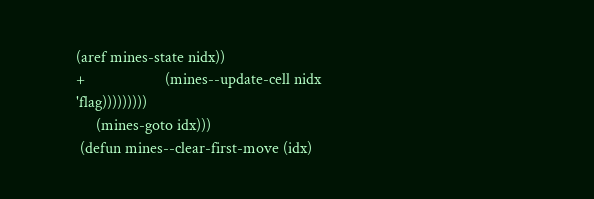(aref mines-state nidx))
+                    (mines--update-cell nidx 'flag)))))))))
     (mines-goto idx)))
 (defun mines--clear-first-move (idx)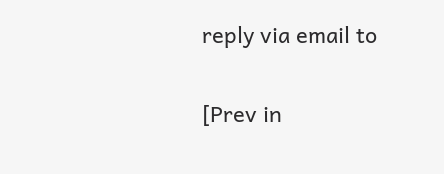reply via email to

[Prev in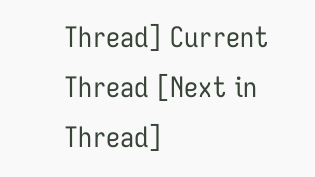Thread] Current Thread [Next in Thread]